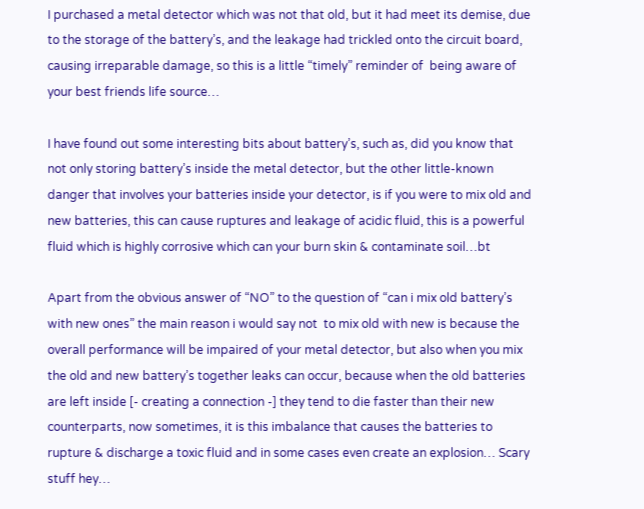I purchased a metal detector which was not that old, but it had meet its demise, due to the storage of the battery’s, and the leakage had trickled onto the circuit board, causing irreparable damage, so this is a little “timely” reminder of  being aware of your best friends life source…

I have found out some interesting bits about battery’s, such as, did you know that not only storing battery’s inside the metal detector, but the other little-known danger that involves your batteries inside your detector, is if you were to mix old and new batteries, this can cause ruptures and leakage of acidic fluid, this is a powerful fluid which is highly corrosive which can your burn skin & contaminate soil…bt

Apart from the obvious answer of “NO” to the question of “can i mix old battery’s with new ones” the main reason i would say not  to mix old with new is because the overall performance will be impaired of your metal detector, but also when you mix the old and new battery’s together leaks can occur, because when the old batteries are left inside [- creating a connection -] they tend to die faster than their new counterparts, now sometimes, it is this imbalance that causes the batteries to rupture & discharge a toxic fluid and in some cases even create an explosion… Scary stuff hey…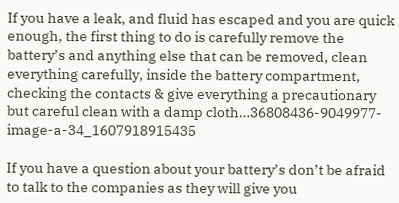If you have a leak, and fluid has escaped and you are quick enough, the first thing to do is carefully remove the battery’s and anything else that can be removed, clean everything carefully, inside the battery compartment, checking the contacts & give everything a precautionary but careful clean with a damp cloth…36808436-9049977-image-a-34_1607918915435

If you have a question about your battery’s don’t be afraid to talk to the companies as they will give you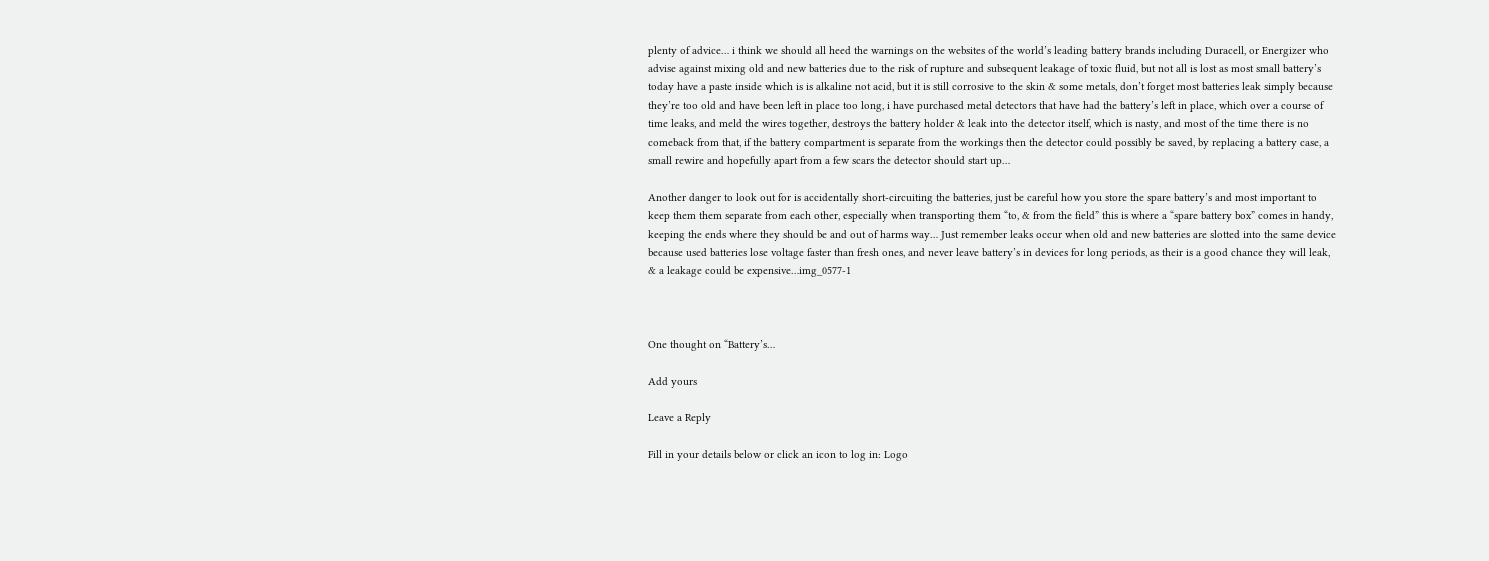plenty of advice… i think we should all heed the warnings on the websites of the world’s leading battery brands including Duracell, or Energizer who advise against mixing old and new batteries due to the risk of rupture and subsequent leakage of toxic fluid, but not all is lost as most small battery’s today have a paste inside which is is alkaline not acid, but it is still corrosive to the skin & some metals, don’t forget most batteries leak simply because they’re too old and have been left in place too long, i have purchased metal detectors that have had the battery’s left in place, which over a course of time leaks, and meld the wires together, destroys the battery holder & leak into the detector itself, which is nasty, and most of the time there is no comeback from that, if the battery compartment is separate from the workings then the detector could possibly be saved, by replacing a battery case, a small rewire and hopefully apart from a few scars the detector should start up…

Another danger to look out for is accidentally short-circuiting the batteries, just be careful how you store the spare battery’s and most important to keep them them separate from each other, especially when transporting them “to, & from the field” this is where a “spare battery box” comes in handy, keeping the ends where they should be and out of harms way… Just remember leaks occur when old and new batteries are slotted into the same device because used batteries lose voltage faster than fresh ones, and never leave battery’s in devices for long periods, as their is a good chance they will leak, & a leakage could be expensive…img_0577-1



One thought on “Battery’s…

Add yours

Leave a Reply

Fill in your details below or click an icon to log in: Logo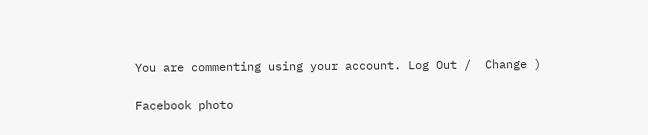You are commenting using your account. Log Out /  Change )

Facebook photo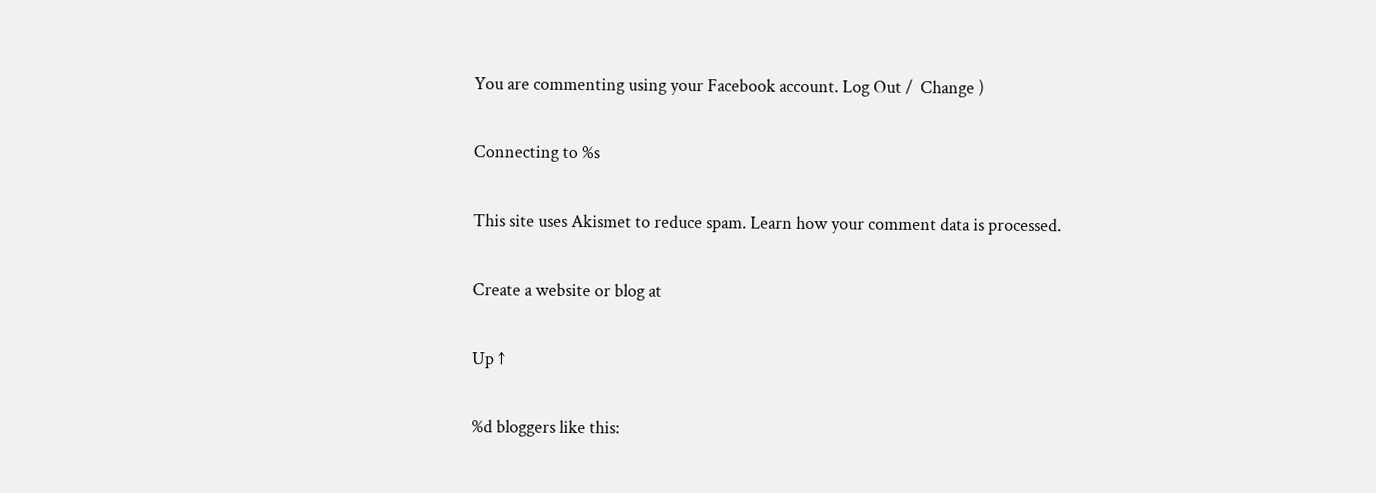You are commenting using your Facebook account. Log Out /  Change )

Connecting to %s

This site uses Akismet to reduce spam. Learn how your comment data is processed.

Create a website or blog at

Up ↑

%d bloggers like this: